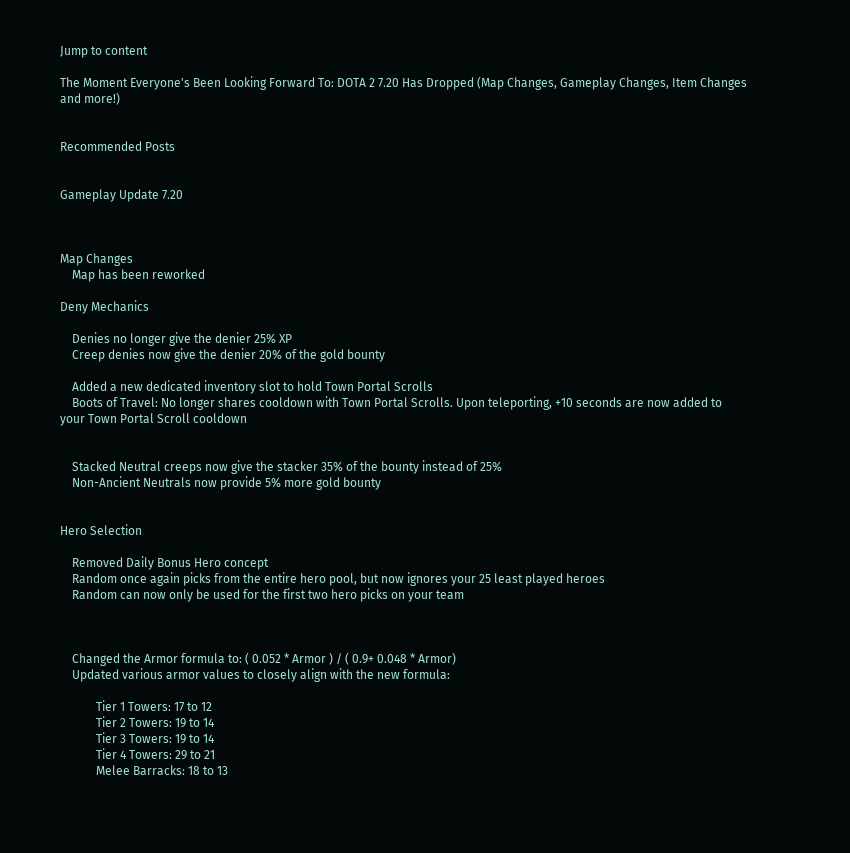Jump to content

The Moment Everyone's Been Looking Forward To: DOTA 2 7.20 Has Dropped (Map Changes, Gameplay Changes, Item Changes and more!)


Recommended Posts


Gameplay Update 7.20



Map Changes
    Map has been reworked

Deny Mechanics

    Denies no longer give the denier 25% XP
    Creep denies now give the denier 20% of the gold bounty

    Added a new dedicated inventory slot to hold Town Portal Scrolls
    Boots of Travel: No longer shares cooldown with Town Portal Scrolls. Upon teleporting, +10 seconds are now added to your Town Portal Scroll cooldown


    Stacked Neutral creeps now give the stacker 35% of the bounty instead of 25%
    Non-Ancient Neutrals now provide 5% more gold bounty


Hero Selection

    Removed Daily Bonus Hero concept
    Random once again picks from the entire hero pool, but now ignores your 25 least played heroes
    Random can now only be used for the first two hero picks on your team



    Changed the Armor formula to: ( 0.052 * Armor ) / ( 0.9+ 0.048 * Armor)
    Updated various armor values to closely align with the new formula:

            Tier 1 Towers: 17 to 12
            Tier 2 Towers: 19 to 14
            Tier 3 Towers: 19 to 14
            Tier 4 Towers: 29 to 21
            Melee Barracks: 18 to 13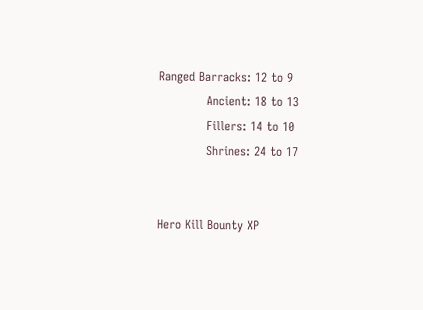Ranged Barracks: 12 to 9
            Ancient: 18 to 13
            Fillers: 14 to 10
            Shrines: 24 to 17


Hero Kill Bounty XP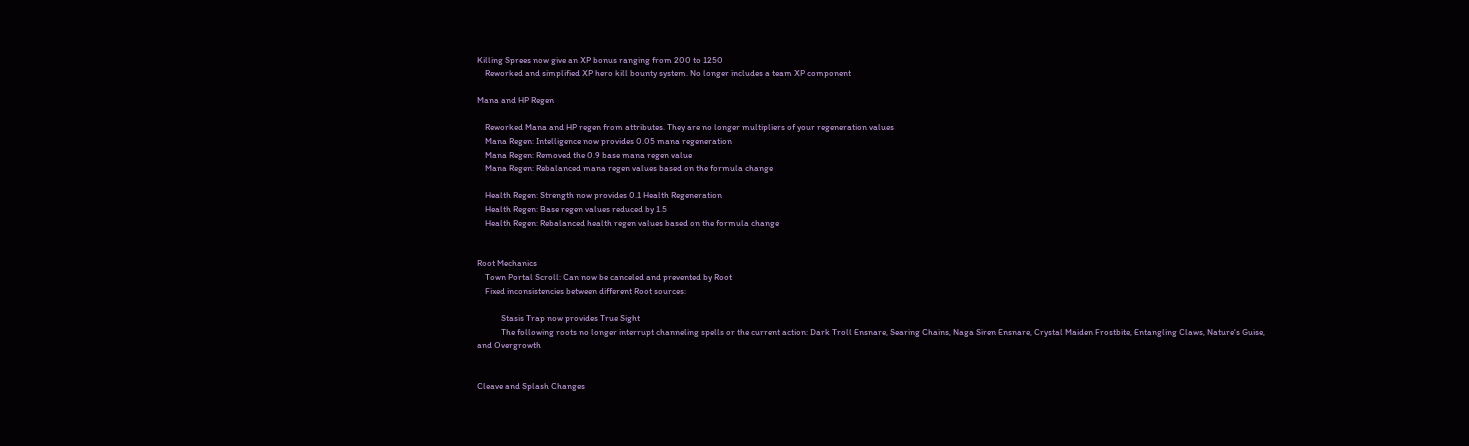Killing Sprees now give an XP bonus ranging from 200 to 1250
    Reworked and simplified XP hero kill bounty system. No longer includes a team XP component

Mana and HP Regen

    Reworked Mana and HP regen from attributes. They are no longer multipliers of your regeneration values
    Mana Regen: Intelligence now provides 0.05 mana regeneration
    Mana Regen: Removed the 0.9 base mana regen value
    Mana Regen: Rebalanced mana regen values based on the formula change

    Health Regen: Strength now provides 0.1 Health Regeneration
    Health Regen: Base regen values reduced by 1.5
    Health Regen: Rebalanced health regen values based on the formula change


Root Mechanics
    Town Portal Scroll: Can now be canceled and prevented by Root
    Fixed inconsistencies between different Root sources:

            Stasis Trap now provides True Sight
            The following roots no longer interrupt channeling spells or the current action: Dark Troll Ensnare, Searing Chains, Naga Siren Ensnare, Crystal Maiden Frostbite, Entangling Claws, Nature's Guise, and Overgrowth


Cleave and Splash Changes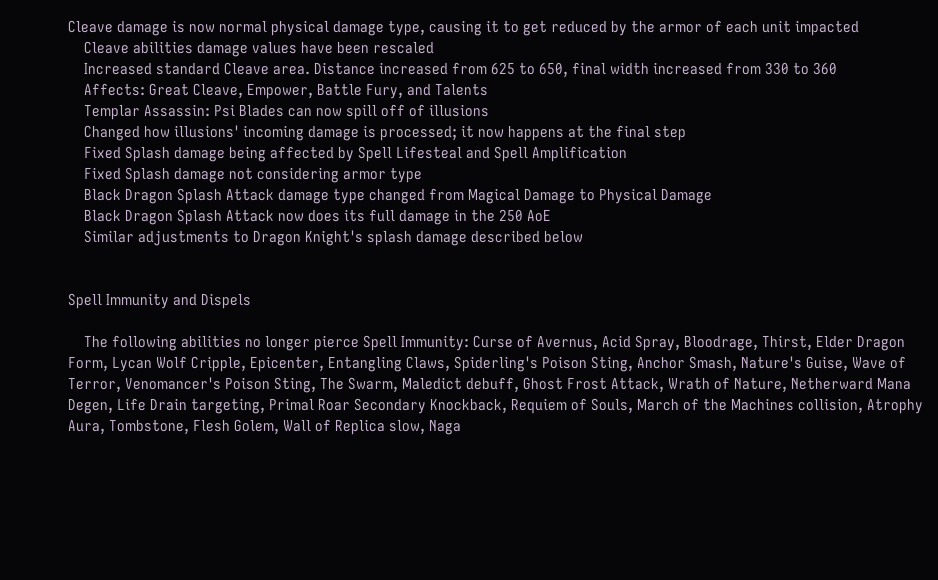Cleave damage is now normal physical damage type, causing it to get reduced by the armor of each unit impacted
    Cleave abilities damage values have been rescaled
    Increased standard Cleave area. Distance increased from 625 to 650, final width increased from 330 to 360
    Affects: Great Cleave, Empower, Battle Fury, and Talents
    Templar Assassin: Psi Blades can now spill off of illusions
    Changed how illusions' incoming damage is processed; it now happens at the final step
    Fixed Splash damage being affected by Spell Lifesteal and Spell Amplification
    Fixed Splash damage not considering armor type
    Black Dragon Splash Attack damage type changed from Magical Damage to Physical Damage
    Black Dragon Splash Attack now does its full damage in the 250 AoE
    Similar adjustments to Dragon Knight's splash damage described below


Spell Immunity and Dispels

    The following abilities no longer pierce Spell Immunity: Curse of Avernus, Acid Spray, Bloodrage, Thirst, Elder Dragon Form, Lycan Wolf Cripple, Epicenter, Entangling Claws, Spiderling's Poison Sting, Anchor Smash, Nature's Guise, Wave of Terror, Venomancer's Poison Sting, The Swarm, Maledict debuff, Ghost Frost Attack, Wrath of Nature, Netherward Mana Degen, Life Drain targeting, Primal Roar Secondary Knockback, Requiem of Souls, March of the Machines collision, Atrophy Aura, Tombstone, Flesh Golem, Wall of Replica slow, Naga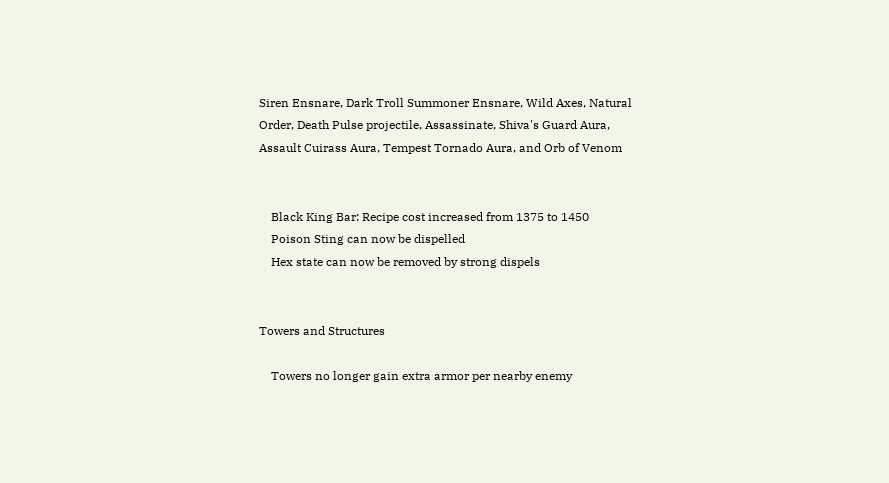Siren Ensnare, Dark Troll Summoner Ensnare, Wild Axes, Natural Order, Death Pulse projectile, Assassinate, Shiva's Guard Aura, Assault Cuirass Aura, Tempest Tornado Aura, and Orb of Venom


    Black King Bar: Recipe cost increased from 1375 to 1450
    Poison Sting can now be dispelled
    Hex state can now be removed by strong dispels


Towers and Structures

    Towers no longer gain extra armor per nearby enemy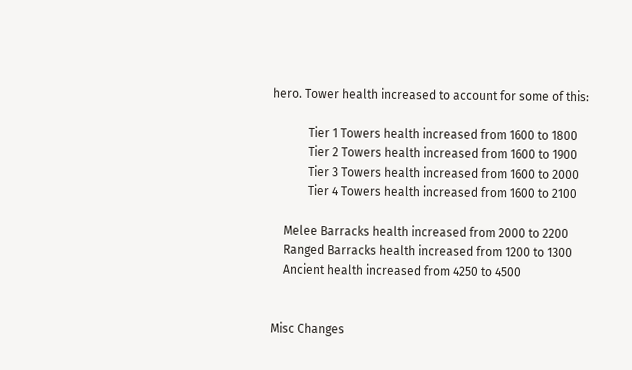hero. Tower health increased to account for some of this:

            Tier 1 Towers health increased from 1600 to 1800
            Tier 2 Towers health increased from 1600 to 1900
            Tier 3 Towers health increased from 1600 to 2000
            Tier 4 Towers health increased from 1600 to 2100

    Melee Barracks health increased from 2000 to 2200
    Ranged Barracks health increased from 1200 to 1300
    Ancient health increased from 4250 to 4500


Misc Changes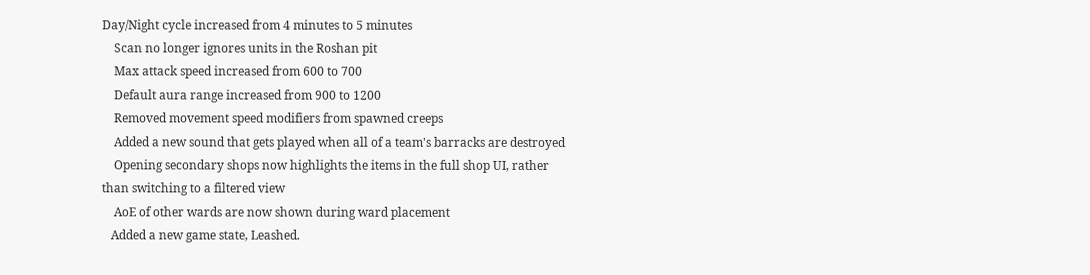Day/Night cycle increased from 4 minutes to 5 minutes
    Scan no longer ignores units in the Roshan pit
    Max attack speed increased from 600 to 700
    Default aura range increased from 900 to 1200
    Removed movement speed modifiers from spawned creeps
    Added a new sound that gets played when all of a team's barracks are destroyed
    Opening secondary shops now highlights the items in the full shop UI, rather than switching to a filtered view
    AoE of other wards are now shown during ward placement
   Added a new game state, Leashed.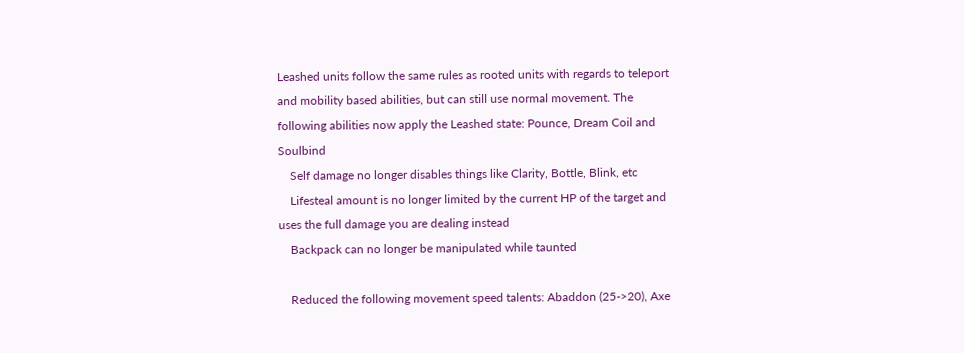Leashed units follow the same rules as rooted units with regards to teleport and mobility based abilities, but can still use normal movement. The following abilities now apply the Leashed state: Pounce, Dream Coil and Soulbind
    Self damage no longer disables things like Clarity, Bottle, Blink, etc
    Lifesteal amount is no longer limited by the current HP of the target and uses the full damage you are dealing instead
    Backpack can no longer be manipulated while taunted

    Reduced the following movement speed talents: Abaddon (25->20), Axe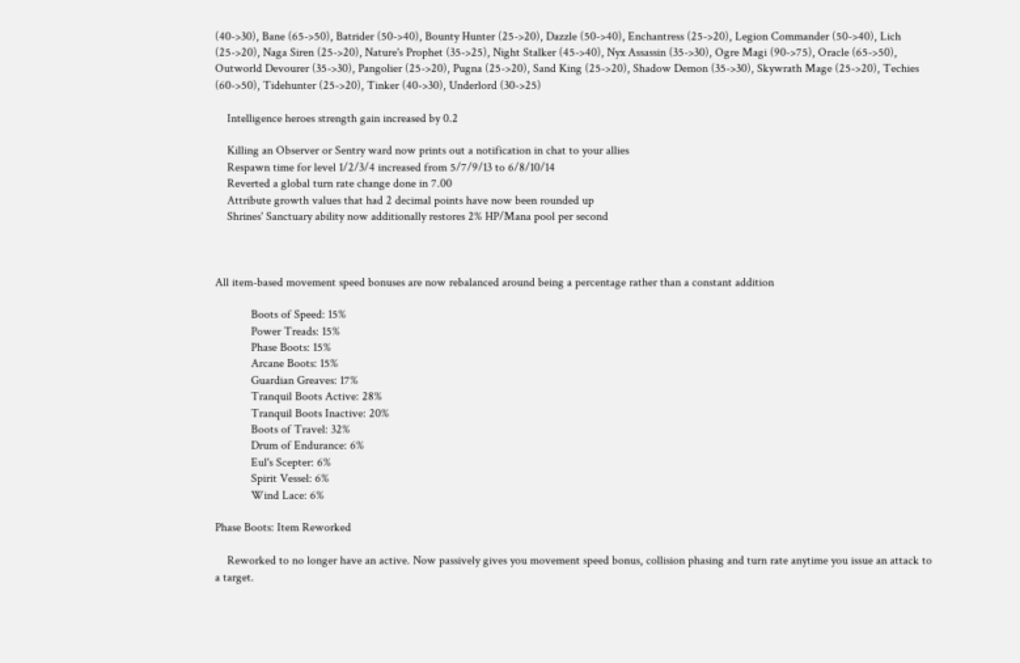(40->30), Bane (65->50), Batrider (50->40), Bounty Hunter (25->20), Dazzle (50->40), Enchantress (25->20), Legion Commander (50->40), Lich (25->20), Naga Siren (25->20), Nature's Prophet (35->25), Night Stalker (45->40), Nyx Assassin (35->30), Ogre Magi (90->75), Oracle (65->50), Outworld Devourer (35->30), Pangolier (25->20), Pugna (25->20), Sand King (25->20), Shadow Demon (35->30), Skywrath Mage (25->20), Techies (60->50), Tidehunter (25->20), Tinker (40->30), Underlord (30->25)

    Intelligence heroes strength gain increased by 0.2

    Killing an Observer or Sentry ward now prints out a notification in chat to your allies
    Respawn time for level 1/2/3/4 increased from 5/7/9/13 to 6/8/10/14
    Reverted a global turn rate change done in 7.00
    Attribute growth values that had 2 decimal points have now been rounded up
    Shrines' Sanctuary ability now additionally restores 2% HP/Mana pool per second



All item-based movement speed bonuses are now rebalanced around being a percentage rather than a constant addition

            Boots of Speed: 15%
            Power Treads: 15%
            Phase Boots: 15%
            Arcane Boots: 15%
            Guardian Greaves: 17%
            Tranquil Boots Active: 28%
            Tranquil Boots Inactive: 20%
            Boots of Travel: 32%
            Drum of Endurance: 6%
            Eul's Scepter: 6%
            Spirit Vessel: 6%
            Wind Lace: 6%

Phase Boots: Item Reworked

    Reworked to no longer have an active. Now passively gives you movement speed bonus, collision phasing and turn rate anytime you issue an attack to a target.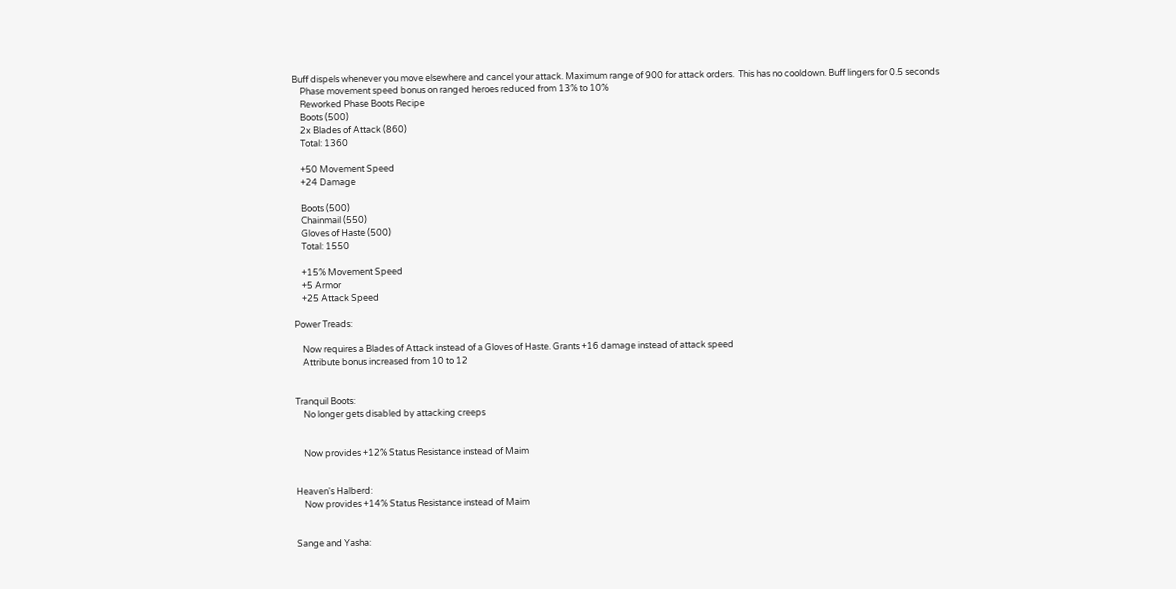Buff dispels whenever you move elsewhere and cancel your attack. Maximum range of 900 for attack orders.  This has no cooldown. Buff lingers for 0.5 seconds
    Phase movement speed bonus on ranged heroes reduced from 13% to 10%
    Reworked Phase Boots Recipe
    Boots (500)
    2x Blades of Attack (860)
    Total: 1360

    +50 Movement Speed
    +24 Damage

    Boots (500)
    Chainmail (550)
    Gloves of Haste (500)
    Total: 1550

    +15% Movement Speed
    +5 Armor
    +25 Attack Speed

Power Treads:

    Now requires a Blades of Attack instead of a Gloves of Haste. Grants +16 damage instead of attack speed
    Attribute bonus increased from 10 to 12


Tranquil Boots:
    No longer gets disabled by attacking creeps


    Now provides +12% Status Resistance instead of Maim


Heaven's Halberd:
    Now provides +14% Status Resistance instead of Maim


Sange and Yasha: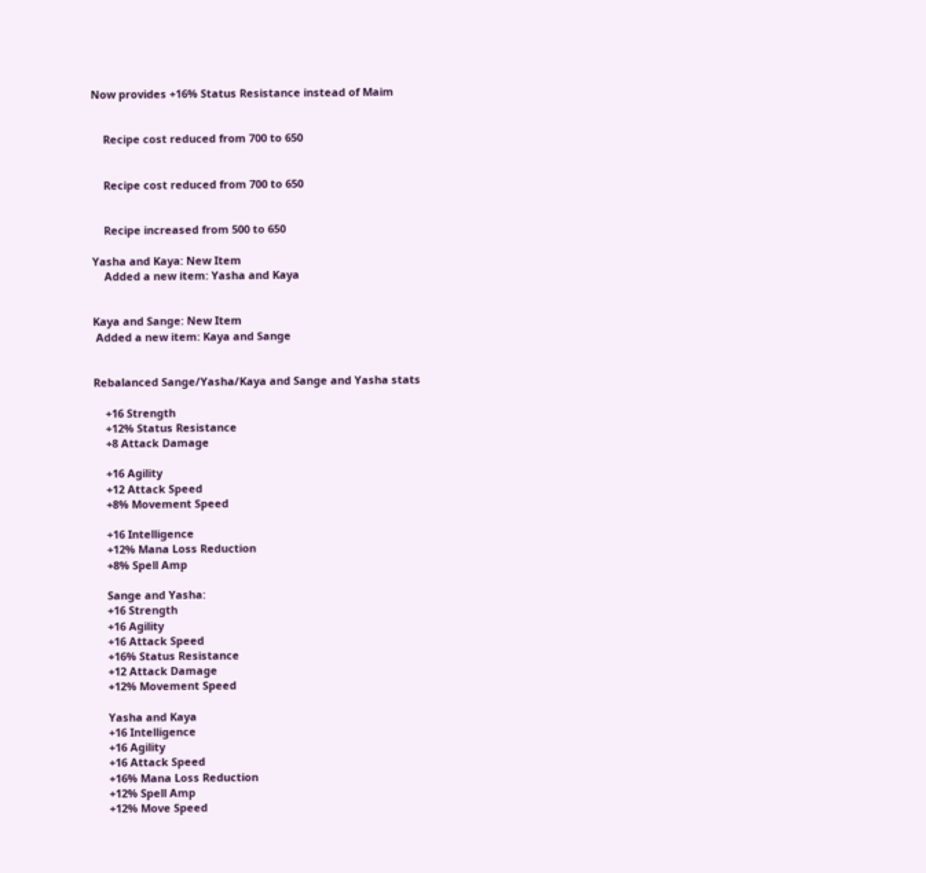Now provides +16% Status Resistance instead of Maim


    Recipe cost reduced from 700 to 650


    Recipe cost reduced from 700 to 650


    Recipe increased from 500 to 650

Yasha and Kaya: New Item
    Added a new item: Yasha and Kaya


Kaya and Sange: New Item
 Added a new item: Kaya and Sange


Rebalanced Sange/Yasha/Kaya and Sange and Yasha stats

    +16 Strength
    +12% Status Resistance
    +8 Attack Damage

    +16 Agility
    +12 Attack Speed
    +8% Movement Speed

    +16 Intelligence
    +12% Mana Loss Reduction
    +8% Spell Amp

    Sange and Yasha:
    +16 Strength
    +16 Agility
    +16 Attack Speed
    +16% Status Resistance
    +12 Attack Damage
    +12% Movement Speed

    Yasha and Kaya
    +16 Intelligence
    +16 Agility
    +16 Attack Speed
    +16% Mana Loss Reduction
    +12% Spell Amp
    +12% Move Speed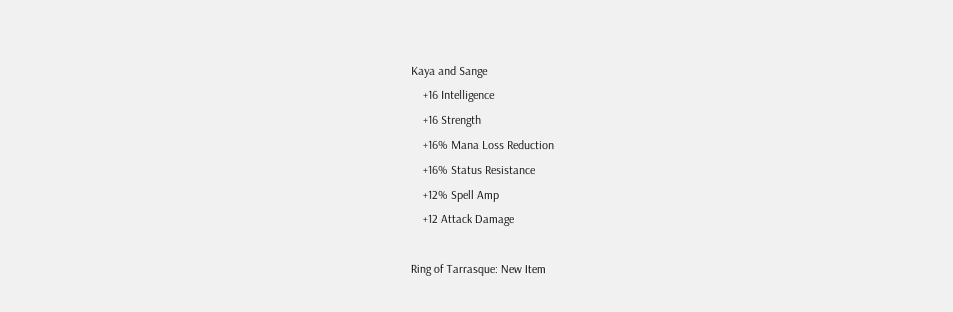Kaya and Sange
    +16 Intelligence
    +16 Strength
    +16% Mana Loss Reduction
    +16% Status Resistance
    +12% Spell Amp
    +12 Attack Damage

Ring of Tarrasque: New Item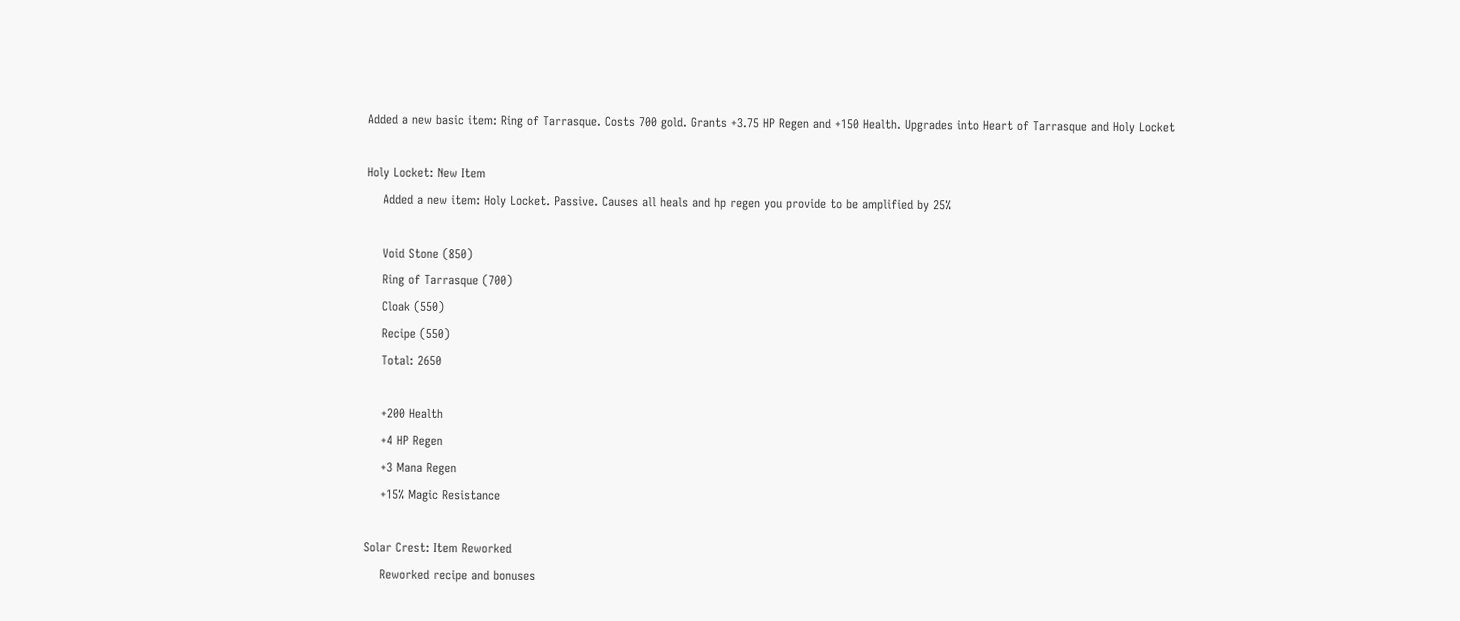Added a new basic item: Ring of Tarrasque. Costs 700 gold. Grants +3.75 HP Regen and +150 Health. Upgrades into Heart of Tarrasque and Holy Locket

Holy Locket: New Item
    Added a new item: Holy Locket. Passive. Causes all heals and hp regen you provide to be amplified by 25%

    Void Stone (850)
    Ring of Tarrasque (700)
    Cloak (550)
    Recipe (550)
    Total: 2650

    +200 Health
    +4 HP Regen
    +3 Mana Regen
    +15% Magic Resistance

Solar Crest: Item Reworked
    Reworked recipe and bonuses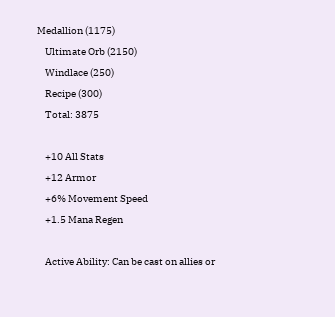Medallion (1175)
    Ultimate Orb (2150)
    Windlace (250)
    Recipe (300)
    Total: 3875

    +10 All Stats
    +12 Armor
    +6% Movement Speed
    +1.5 Mana Regen

    Active Ability: Can be cast on allies or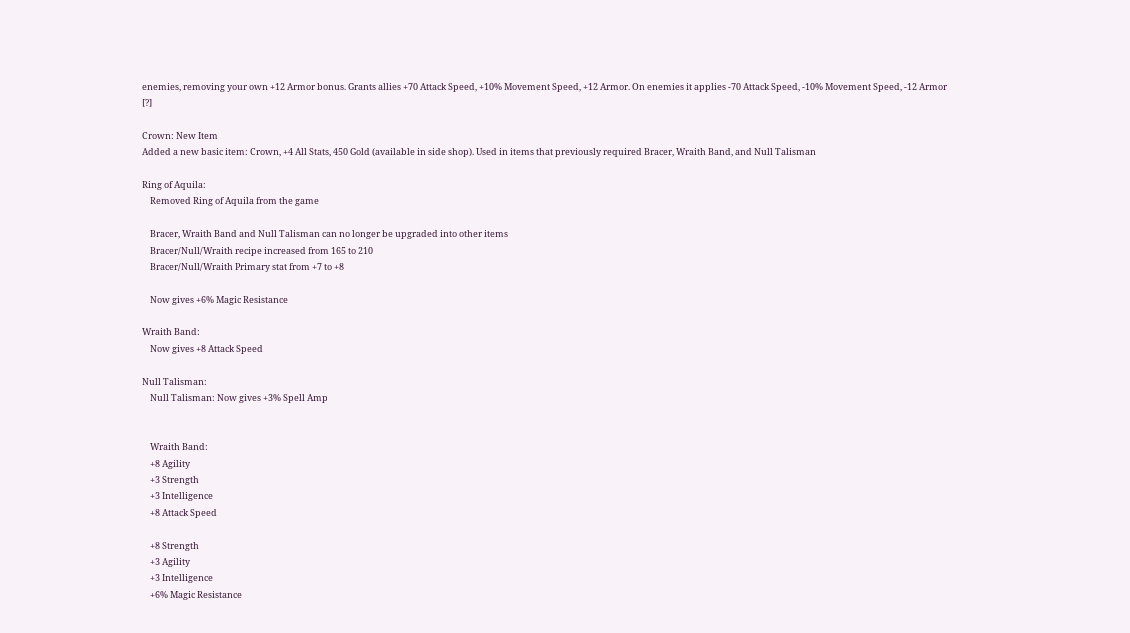enemies, removing your own +12 Armor bonus. Grants allies +70 Attack Speed, +10% Movement Speed, +12 Armor. On enemies it applies -70 Attack Speed, -10% Movement Speed, -12 Armor [?]

Crown: New Item
Added a new basic item: Crown, +4 All Stats, 450 Gold (available in side shop). Used in items that previously required Bracer, Wraith Band, and Null Talisman

Ring of Aquila:
    Removed Ring of Aquila from the game

    Bracer, Wraith Band and Null Talisman can no longer be upgraded into other items
    Bracer/Null/Wraith recipe increased from 165 to 210
    Bracer/Null/Wraith Primary stat from +7 to +8

    Now gives +6% Magic Resistance

Wraith Band:
    Now gives +8 Attack Speed

Null Talisman:
    Null Talisman: Now gives +3% Spell Amp


    Wraith Band:
    +8 Agility
    +3 Strength
    +3 Intelligence
    +8 Attack Speed

    +8 Strength
    +3 Agility
    +3 Intelligence
    +6% Magic Resistance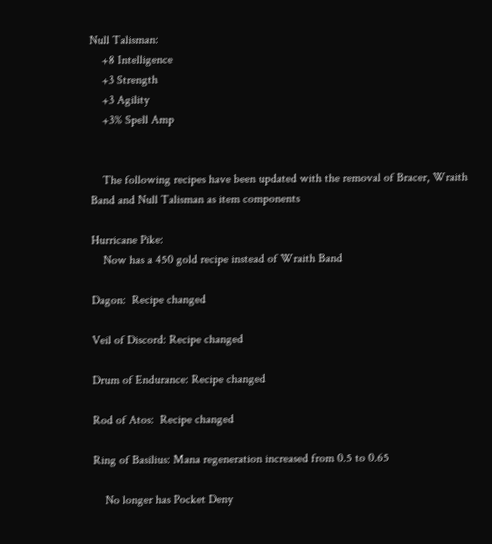Null Talisman:
    +8 Intelligence
    +3 Strength
    +3 Agility
    +3% Spell Amp


    The following recipes have been updated with the removal of Bracer, Wraith Band and Null Talisman as item components

Hurricane Pike:
    Now has a 450 gold recipe instead of Wraith Band

Dagon:  Recipe changed

Veil of Discord: Recipe changed

Drum of Endurance: Recipe changed

Rod of Atos:  Recipe changed

Ring of Basilius: Mana regeneration increased from 0.5 to 0.65

    No longer has Pocket Deny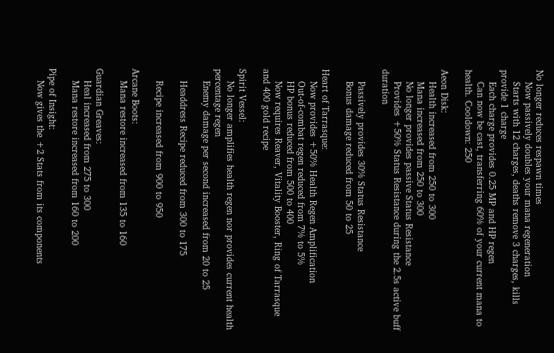No longer reduces respawn times
    Now passively doubles your mana regeneration
    Starts with 12 charges, deaths remove 3 charges, kills provide 1 charge
    Each charge provides 0.25 MP and HP regen
    Can now be cast, transferring 60% of your current mana to health. Cooldown: 250

Aeon Disk:
    Health increased from 250 to 300
    Mana increased from 250 to 300
    No longer provides passive Status Resistance
    Provides +50% Status Resistance during the 2.5s active buff duration

    Passively provides 30% Status Resistance
    Bonus damage reduced from 50 to 25

Heart of Tarrasque:
    Now provides +50% Health Regen Amplification
    Out-of-combat regen reduced from 7% to 5%
    HP bonus reduced from 500 to 400
    Now requires Reaver, Vitality Booster, Ring of Tarrasque and 400 gold recipe

Spirit Vessel:
    No longer amplifies health regen nor provides current health percentage regen
    Enemy damage per second increased from 20 to 25

    Headdress Recipe reduced from 300 to 175

    Recipe increased from 900 to 950

Arcane Boots:
    Mana restore increased from 135 to 160

Guardian Greaves:
    Heal increased from 275 to 300
    Mana restore increased from 160 to 200

Pipe of Insight:
    Now gives the +2 Stats from its components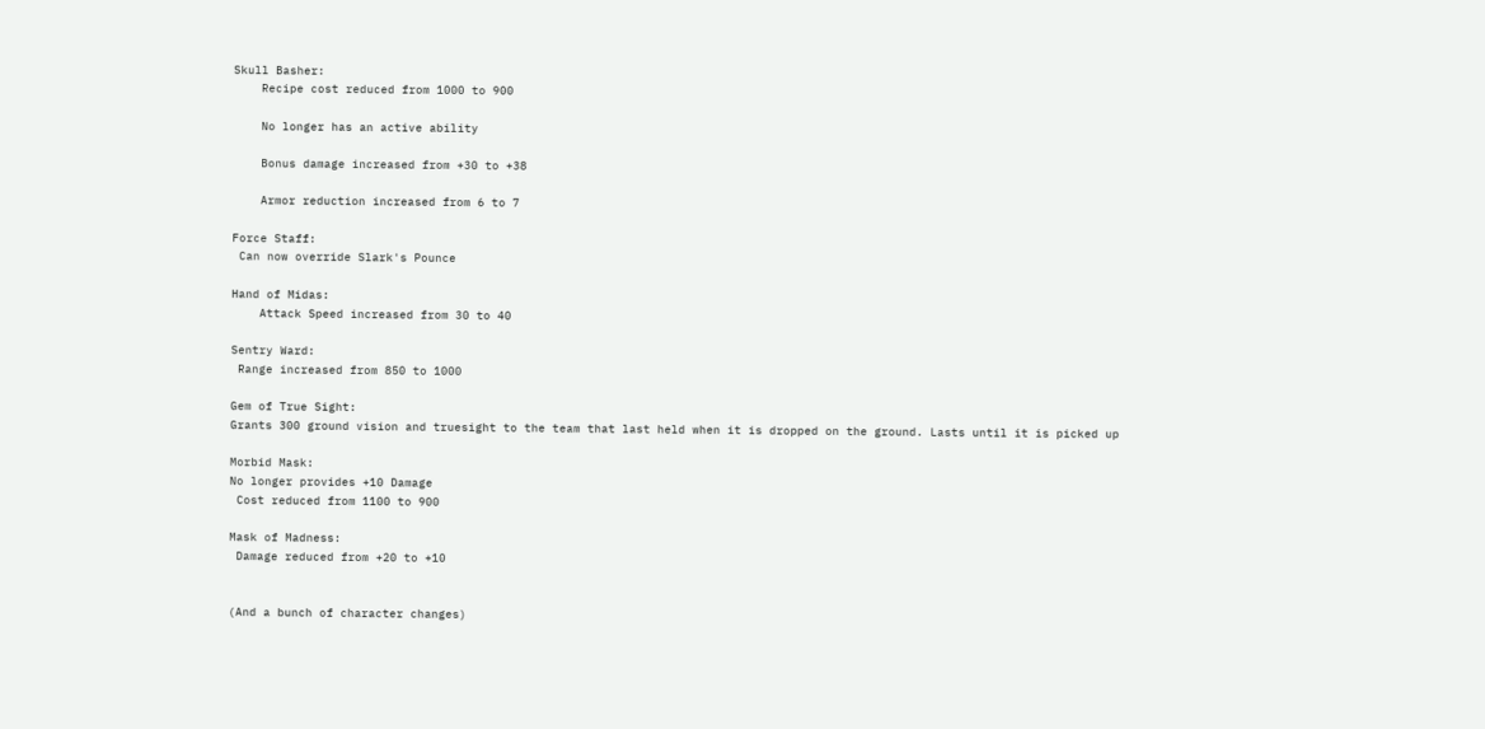Skull Basher:
    Recipe cost reduced from 1000 to 900

    No longer has an active ability

    Bonus damage increased from +30 to +38

    Armor reduction increased from 6 to 7

Force Staff:
 Can now override Slark's Pounce

Hand of Midas:
    Attack Speed increased from 30 to 40

Sentry Ward:
 Range increased from 850 to 1000

Gem of True Sight:
Grants 300 ground vision and truesight to the team that last held when it is dropped on the ground. Lasts until it is picked up

Morbid Mask:
No longer provides +10 Damage
 Cost reduced from 1100 to 900

Mask of Madness:
 Damage reduced from +20 to +10


(And a bunch of character changes)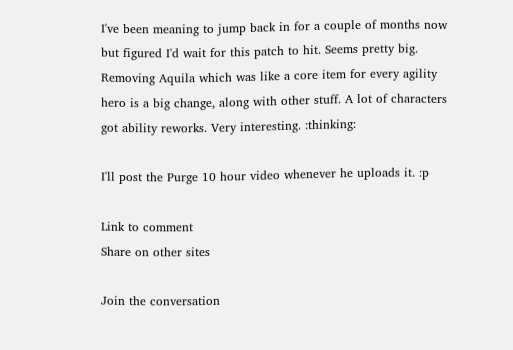I've been meaning to jump back in for a couple of months now but figured I'd wait for this patch to hit. Seems pretty big. Removing Aquila which was like a core item for every agility hero is a big change, along with other stuff. A lot of characters got ability reworks. Very interesting. :thinking:

I'll post the Purge 10 hour video whenever he uploads it. :p

Link to comment
Share on other sites

Join the conversation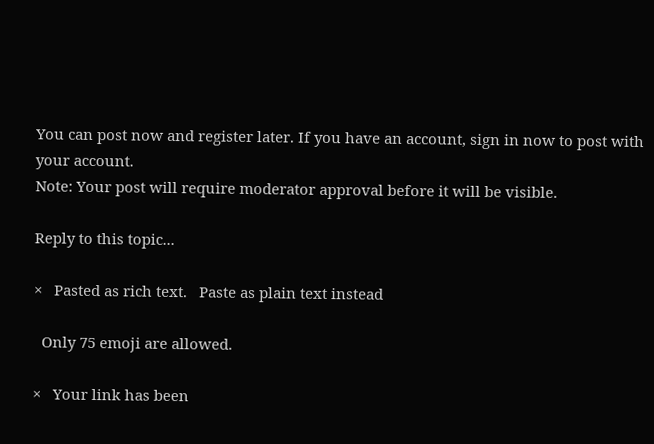You can post now and register later. If you have an account, sign in now to post with your account.
Note: Your post will require moderator approval before it will be visible.

Reply to this topic...

×   Pasted as rich text.   Paste as plain text instead

  Only 75 emoji are allowed.

×   Your link has been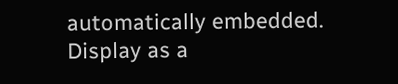automatically embedded.   Display as a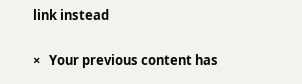link instead

×   Your previous content has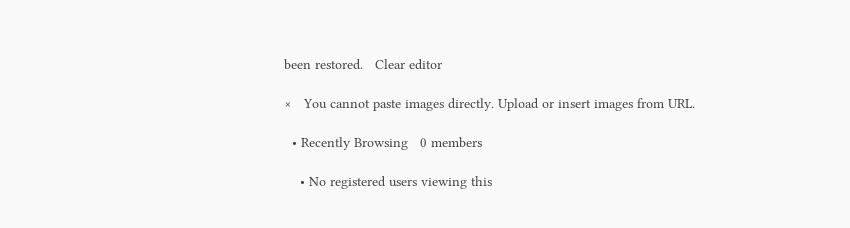been restored.   Clear editor

×   You cannot paste images directly. Upload or insert images from URL.

  • Recently Browsing   0 members

    • No registered users viewing this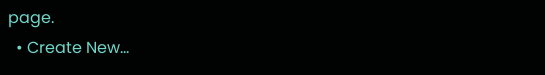page.
  • Create New...